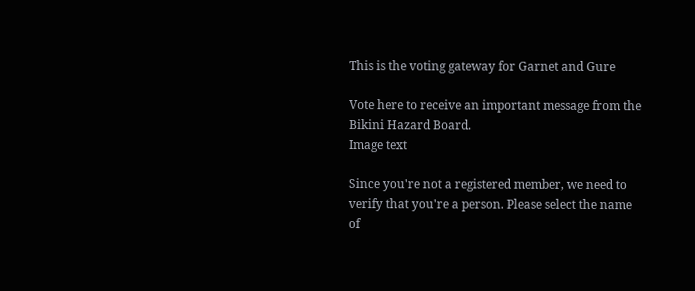This is the voting gateway for Garnet and Gure

Vote here to receive an important message from the Bikini Hazard Board.
Image text

Since you're not a registered member, we need to verify that you're a person. Please select the name of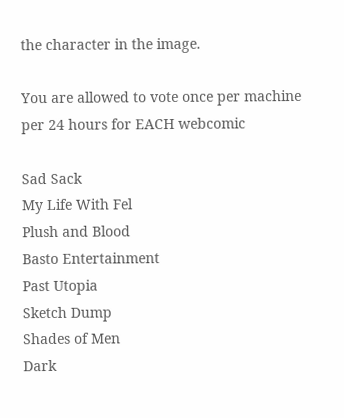the character in the image.

You are allowed to vote once per machine per 24 hours for EACH webcomic

Sad Sack
My Life With Fel
Plush and Blood
Basto Entertainment
Past Utopia
Sketch Dump
Shades of Men
Dark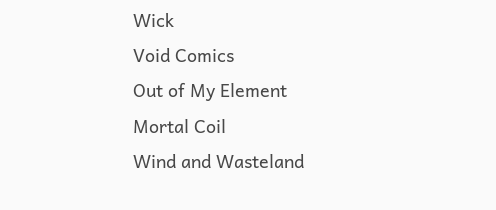Wick
Void Comics
Out of My Element
Mortal Coil
Wind and Wasteland